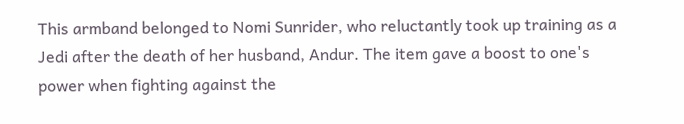This armband belonged to Nomi Sunrider, who reluctantly took up training as a Jedi after the death of her husband, Andur. The item gave a boost to one's power when fighting against the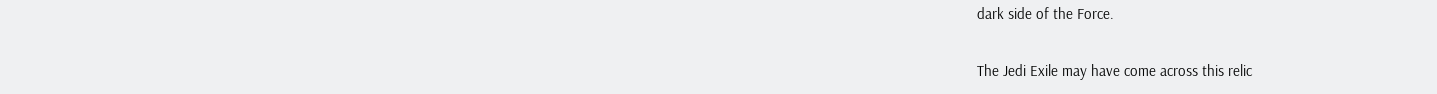dark side of the Force.

The Jedi Exile may have come across this relic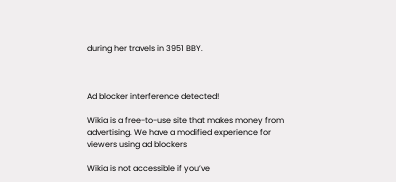during her travels in 3951 BBY.



Ad blocker interference detected!

Wikia is a free-to-use site that makes money from advertising. We have a modified experience for viewers using ad blockers

Wikia is not accessible if you’ve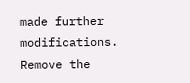made further modifications. Remove the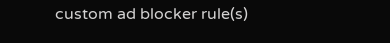custom ad blocker rule(s)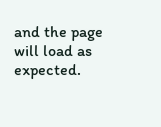and the page will load as expected.